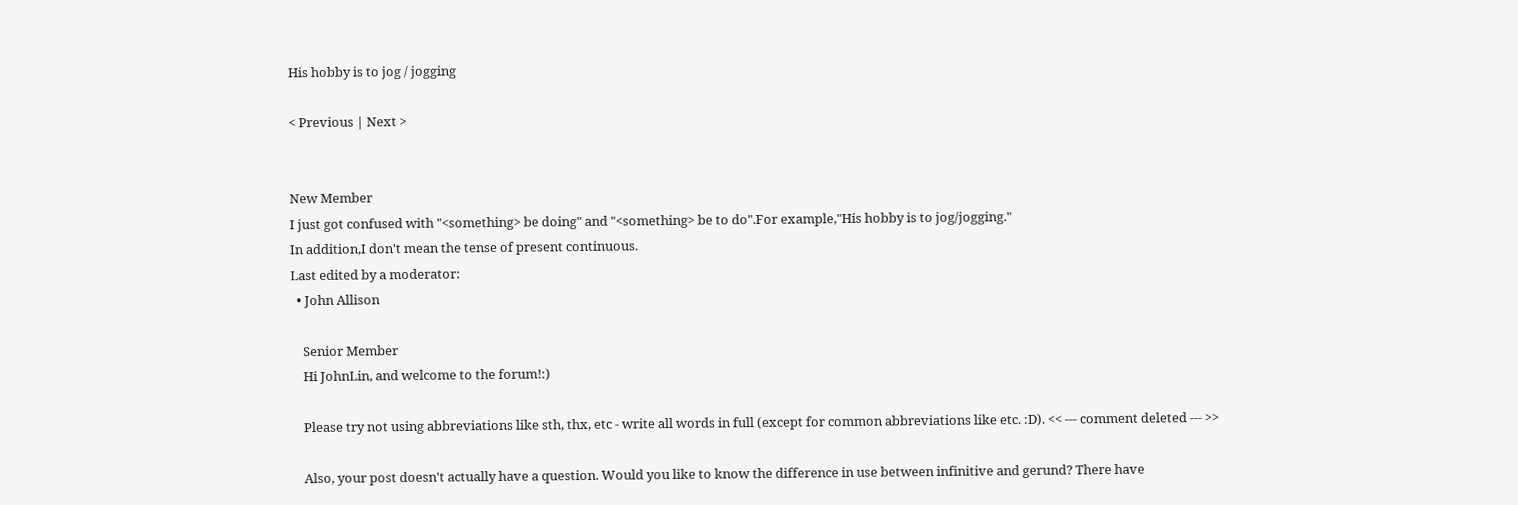His hobby is to jog / jogging

< Previous | Next >


New Member
I just got confused with "<something> be doing" and "<something> be to do".For example,"His hobby is to jog/jogging."
In addition,I don't mean the tense of present continuous.
Last edited by a moderator:
  • John Allison

    Senior Member
    Hi JohnLin, and welcome to the forum!:)

    Please try not using abbreviations like sth, thx, etc - write all words in full (except for common abbreviations like etc. :D). << --- comment deleted --- >>

    Also, your post doesn't actually have a question. Would you like to know the difference in use between infinitive and gerund? There have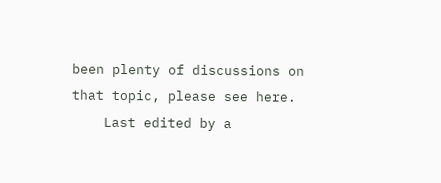been plenty of discussions on that topic, please see here.
    Last edited by a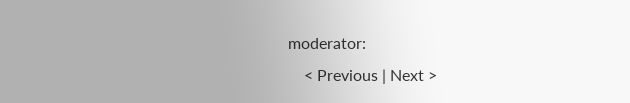moderator:
    < Previous | Next >